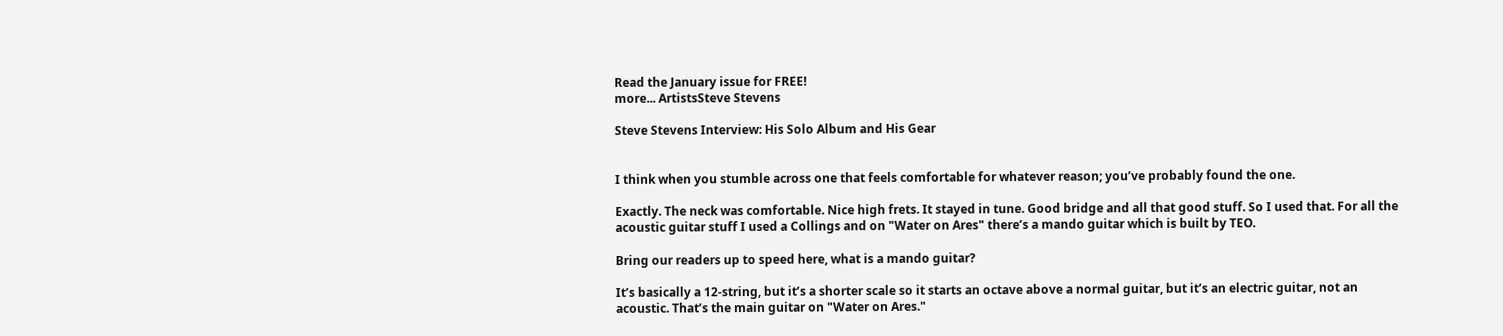Read the January issue for FREE!
more... ArtistsSteve Stevens

Steve Stevens Interview: His Solo Album and His Gear


I think when you stumble across one that feels comfortable for whatever reason; you’ve probably found the one.

Exactly. The neck was comfortable. Nice high frets. It stayed in tune. Good bridge and all that good stuff. So I used that. For all the acoustic guitar stuff I used a Collings and on "Water on Ares" there’s a mando guitar which is built by TEO.

Bring our readers up to speed here, what is a mando guitar?

It’s basically a 12-string, but it’s a shorter scale so it starts an octave above a normal guitar, but it’s an electric guitar, not an acoustic. That’s the main guitar on "Water on Ares."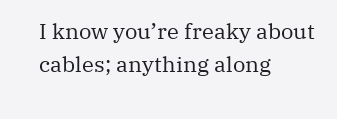I know you’re freaky about cables; anything along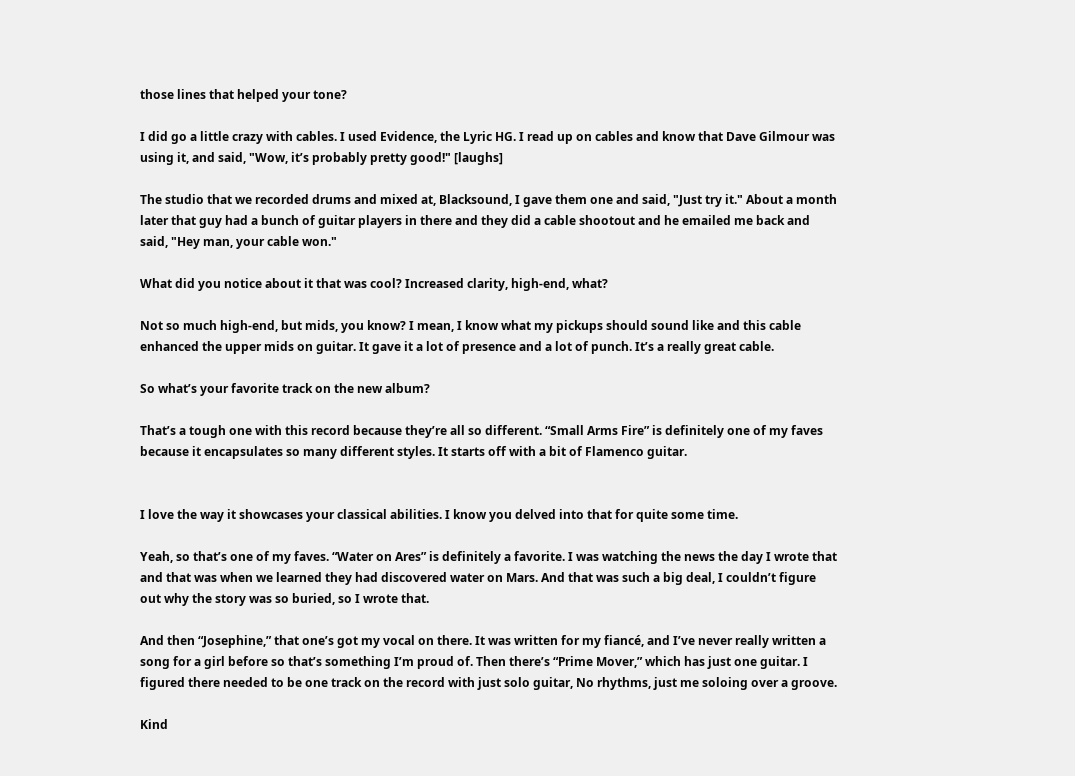those lines that helped your tone?

I did go a little crazy with cables. I used Evidence, the Lyric HG. I read up on cables and know that Dave Gilmour was using it, and said, "Wow, it’s probably pretty good!" [laughs]

The studio that we recorded drums and mixed at, Blacksound, I gave them one and said, "Just try it." About a month later that guy had a bunch of guitar players in there and they did a cable shootout and he emailed me back and said, "Hey man, your cable won."

What did you notice about it that was cool? Increased clarity, high-end, what?

Not so much high-end, but mids, you know? I mean, I know what my pickups should sound like and this cable enhanced the upper mids on guitar. It gave it a lot of presence and a lot of punch. It’s a really great cable.

So what’s your favorite track on the new album?

That’s a tough one with this record because they’re all so different. “Small Arms Fire” is definitely one of my faves because it encapsulates so many different styles. It starts off with a bit of Flamenco guitar.


I love the way it showcases your classical abilities. I know you delved into that for quite some time.

Yeah, so that’s one of my faves. “Water on Ares” is definitely a favorite. I was watching the news the day I wrote that and that was when we learned they had discovered water on Mars. And that was such a big deal, I couldn’t figure out why the story was so buried, so I wrote that.

And then “Josephine,” that one’s got my vocal on there. It was written for my fiancé, and I’ve never really written a song for a girl before so that’s something I’m proud of. Then there’s “Prime Mover,” which has just one guitar. I figured there needed to be one track on the record with just solo guitar, No rhythms, just me soloing over a groove.

Kind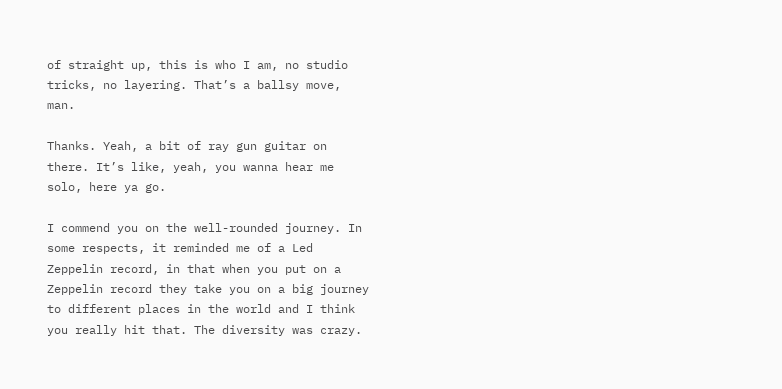of straight up, this is who I am, no studio tricks, no layering. That’s a ballsy move, man.

Thanks. Yeah, a bit of ray gun guitar on there. It’s like, yeah, you wanna hear me solo, here ya go.

I commend you on the well-rounded journey. In some respects, it reminded me of a Led Zeppelin record, in that when you put on a Zeppelin record they take you on a big journey to different places in the world and I think you really hit that. The diversity was crazy.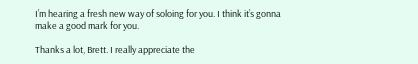I’m hearing a fresh new way of soloing for you. I think it’s gonna make a good mark for you.

Thanks a lot, Brett. I really appreciate the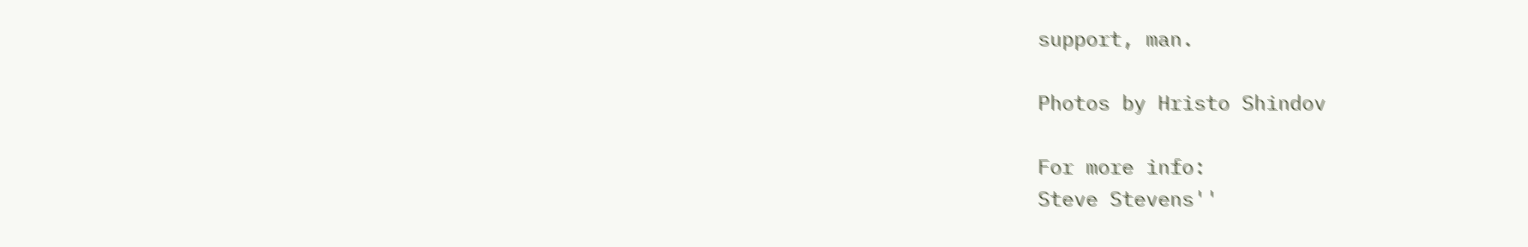support, man.

Photos by Hristo Shindov

For more info:
Steve Stevens''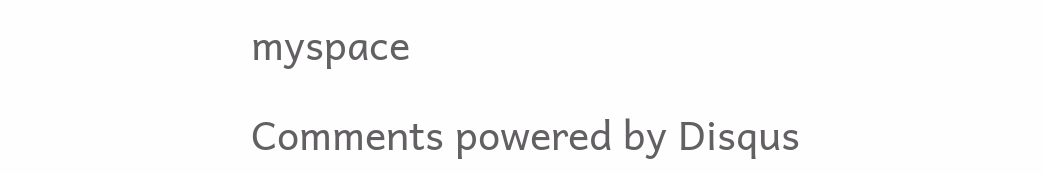myspace

Comments powered by Disqus